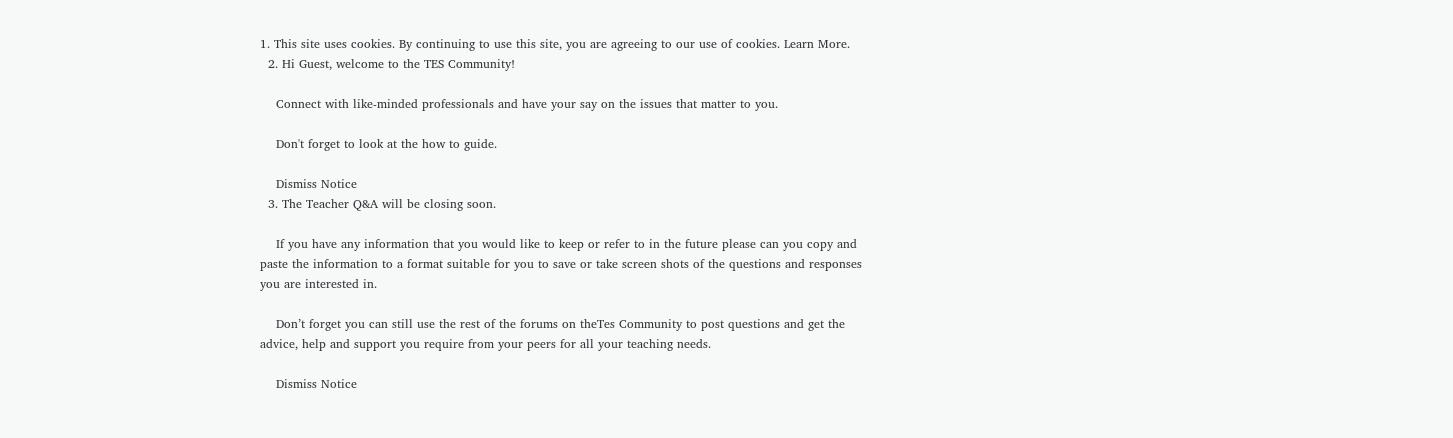1. This site uses cookies. By continuing to use this site, you are agreeing to our use of cookies. Learn More.
  2. Hi Guest, welcome to the TES Community!

    Connect with like-minded professionals and have your say on the issues that matter to you.

    Don't forget to look at the how to guide.

    Dismiss Notice
  3. The Teacher Q&A will be closing soon.

    If you have any information that you would like to keep or refer to in the future please can you copy and paste the information to a format suitable for you to save or take screen shots of the questions and responses you are interested in.

    Don’t forget you can still use the rest of the forums on theTes Community to post questions and get the advice, help and support you require from your peers for all your teaching needs.

    Dismiss Notice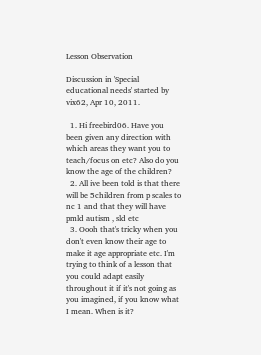Lesson Observation

Discussion in 'Special educational needs' started by vix62, Apr 10, 2011.

  1. Hi freebird06. Have you been given any direction with which areas they want you to teach/focus on etc? Also do you know the age of the children?
  2. All ive been told is that there will be 5children from p scales to nc 1 and that they will have pmld autism , sld etc
  3. Oooh that's tricky when you don't even know their age to make it age appropriate etc. I'm trying to think of a lesson that you could adapt easily throughout it if it's not going as you imagined, if you know what I mean. When is it?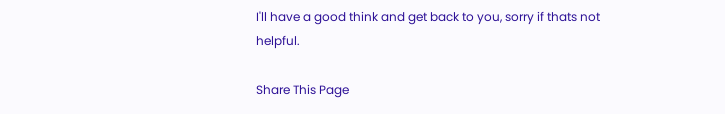I'll have a good think and get back to you, sorry if thats not helpful.

Share This Page